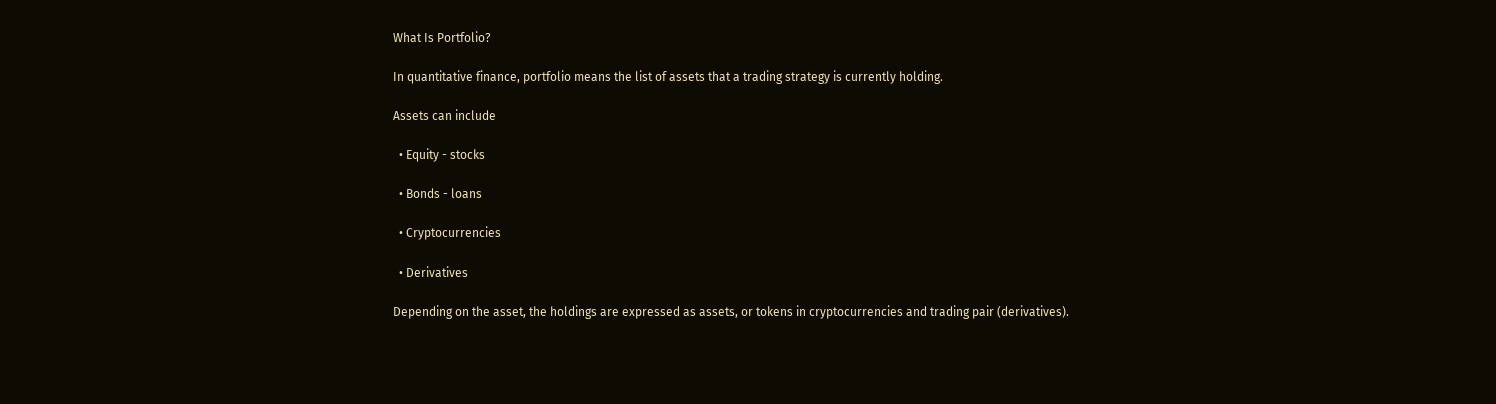What Is Portfolio?

In quantitative finance, portfolio means the list of assets that a trading strategy is currently holding.

Assets can include

  • Equity - stocks

  • Bonds - loans

  • Cryptocurrencies

  • Derivatives

Depending on the asset, the holdings are expressed as assets, or tokens in cryptocurrencies and trading pair (derivatives).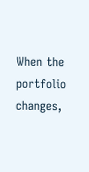When the portfolio changes,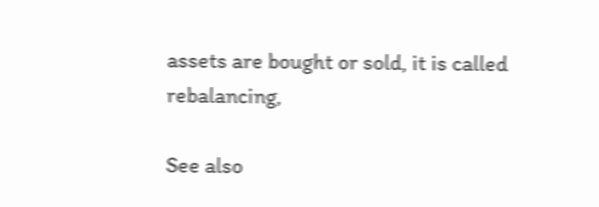assets are bought or sold, it is called rebalancing,

See also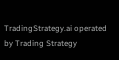TradingStrategy.ai operated by Trading Strategy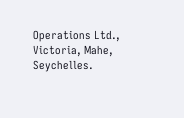Operations Ltd., Victoria, Mahe, Seychelles.